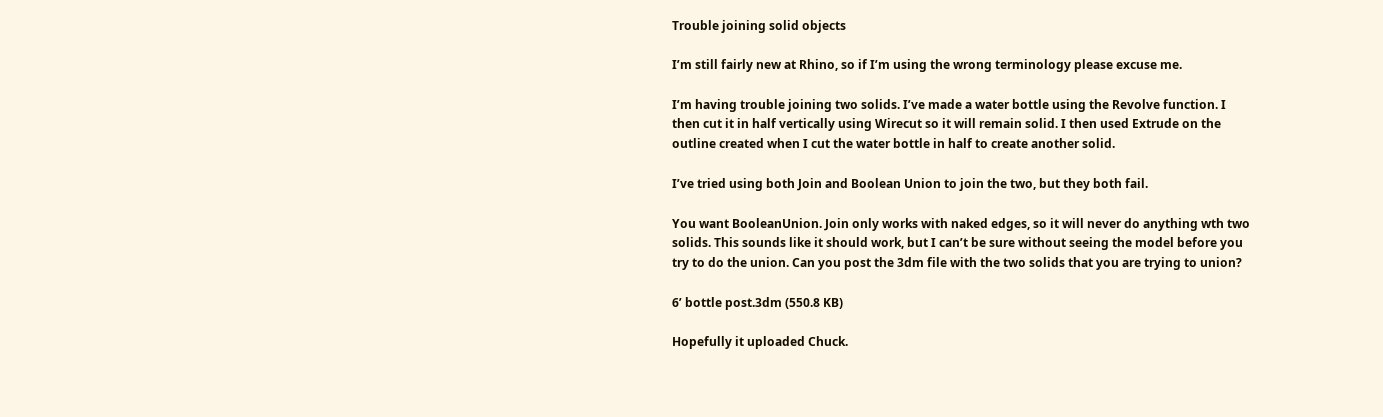Trouble joining solid objects

I’m still fairly new at Rhino, so if I’m using the wrong terminology please excuse me.

I’m having trouble joining two solids. I’ve made a water bottle using the Revolve function. I then cut it in half vertically using Wirecut so it will remain solid. I then used Extrude on the outline created when I cut the water bottle in half to create another solid.

I’ve tried using both Join and Boolean Union to join the two, but they both fail.

You want BooleanUnion. Join only works with naked edges, so it will never do anything wth two solids. This sounds like it should work, but I can’t be sure without seeing the model before you try to do the union. Can you post the 3dm file with the two solids that you are trying to union?

6’ bottle post.3dm (550.8 KB)

Hopefully it uploaded Chuck.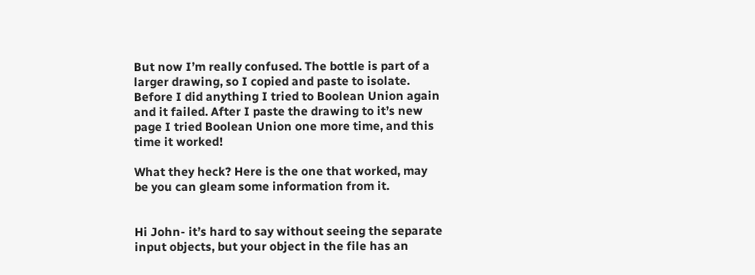But now I’m really confused. The bottle is part of a larger drawing, so I copied and paste to isolate. Before I did anything I tried to Boolean Union again and it failed. After I paste the drawing to it’s new page I tried Boolean Union one more time, and this time it worked!

What they heck? Here is the one that worked, may be you can gleam some information from it.


Hi John- it’s hard to say without seeing the separate input objects, but your object in the file has an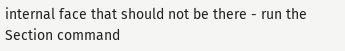internal face that should not be there - run the Section command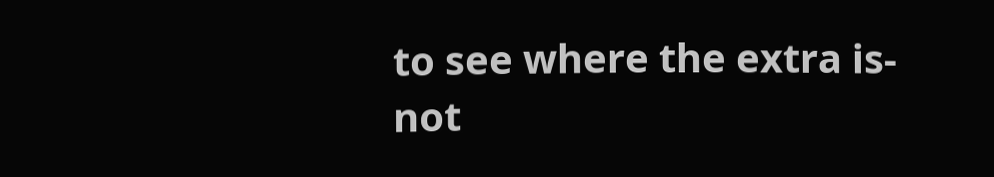to see where the extra is- not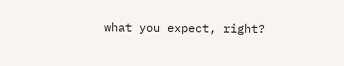what you expect, right?